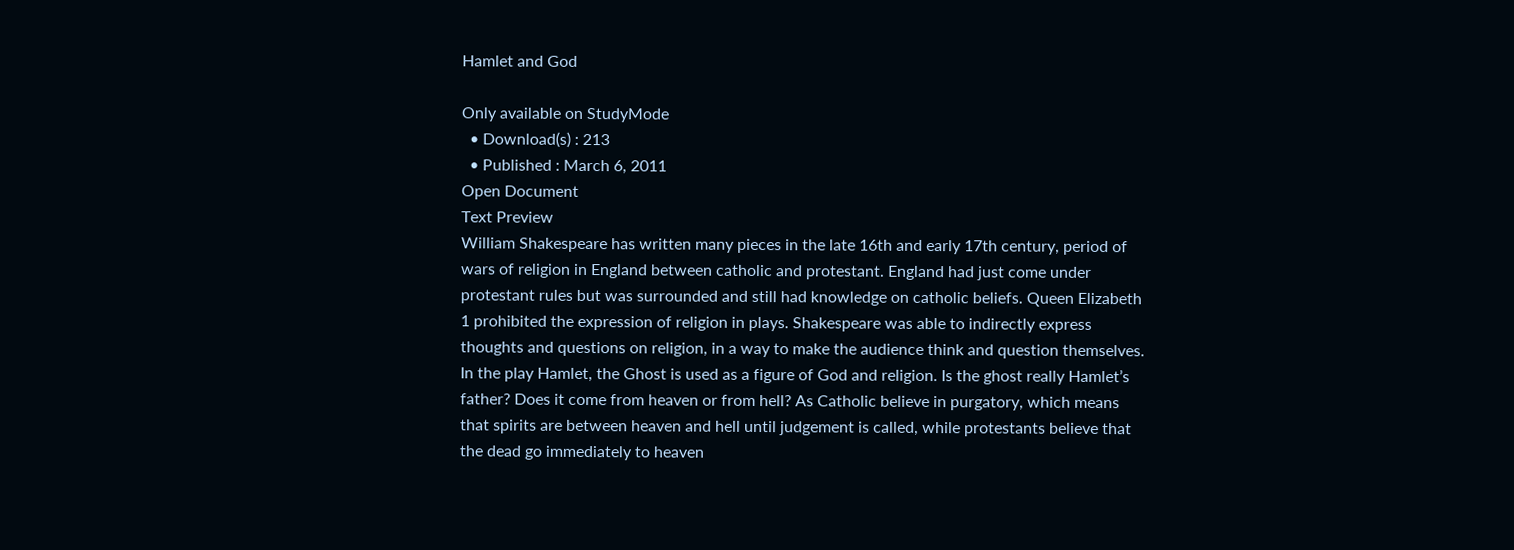Hamlet and God

Only available on StudyMode
  • Download(s) : 213
  • Published : March 6, 2011
Open Document
Text Preview
William Shakespeare has written many pieces in the late 16th and early 17th century, period of wars of religion in England between catholic and protestant. England had just come under protestant rules but was surrounded and still had knowledge on catholic beliefs. Queen Elizabeth 1 prohibited the expression of religion in plays. Shakespeare was able to indirectly express thoughts and questions on religion, in a way to make the audience think and question themselves. In the play Hamlet, the Ghost is used as a figure of God and religion. Is the ghost really Hamlet’s father? Does it come from heaven or from hell? As Catholic believe in purgatory, which means that spirits are between heaven and hell until judgement is called, while protestants believe that the dead go immediately to heaven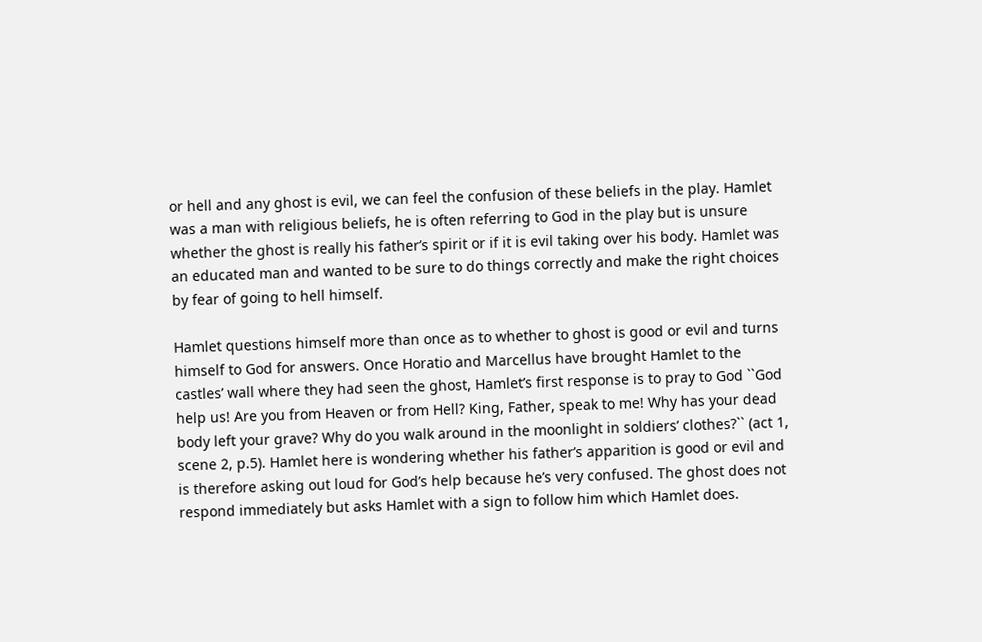or hell and any ghost is evil, we can feel the confusion of these beliefs in the play. Hamlet was a man with religious beliefs, he is often referring to God in the play but is unsure whether the ghost is really his father’s spirit or if it is evil taking over his body. Hamlet was an educated man and wanted to be sure to do things correctly and make the right choices by fear of going to hell himself.

Hamlet questions himself more than once as to whether to ghost is good or evil and turns himself to God for answers. Once Horatio and Marcellus have brought Hamlet to the castles’ wall where they had seen the ghost, Hamlet’s first response is to pray to God ``God help us! Are you from Heaven or from Hell? King, Father, speak to me! Why has your dead body left your grave? Why do you walk around in the moonlight in soldiers’ clothes?`` (act 1, scene 2, p.5). Hamlet here is wondering whether his father’s apparition is good or evil and is therefore asking out loud for God’s help because he’s very confused. The ghost does not respond immediately but asks Hamlet with a sign to follow him which Hamlet does.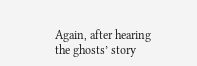Again, after hearing the ghosts’ story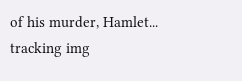of his murder, Hamlet...
tracking img